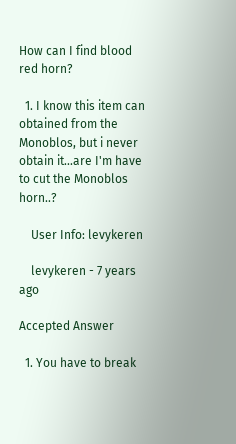How can I find blood red horn?

  1. I know this item can obtained from the Monoblos, but i never obtain it...are I'm have to cut the Monoblos horn..?

    User Info: levykeren

    levykeren - 7 years ago

Accepted Answer

  1. You have to break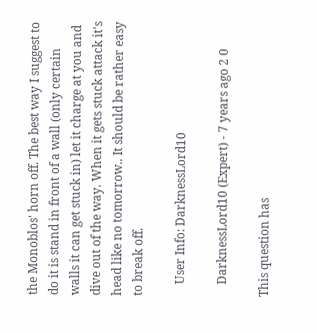the Monoblos' horn off. The best way I suggest to do it is stand in front of a wall (only certain walls it can get stuck in) let it charge at you and dive out of the way. When it gets stuck attack it's head like no tomorrow.. It should be rather easy to break off.

    User Info: DarknessLord10

    DarknessLord10 (Expert) - 7 years ago 2 0

This question has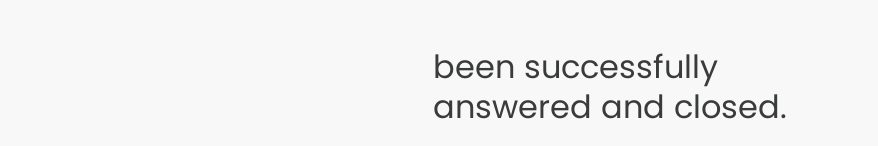been successfully answered and closed.